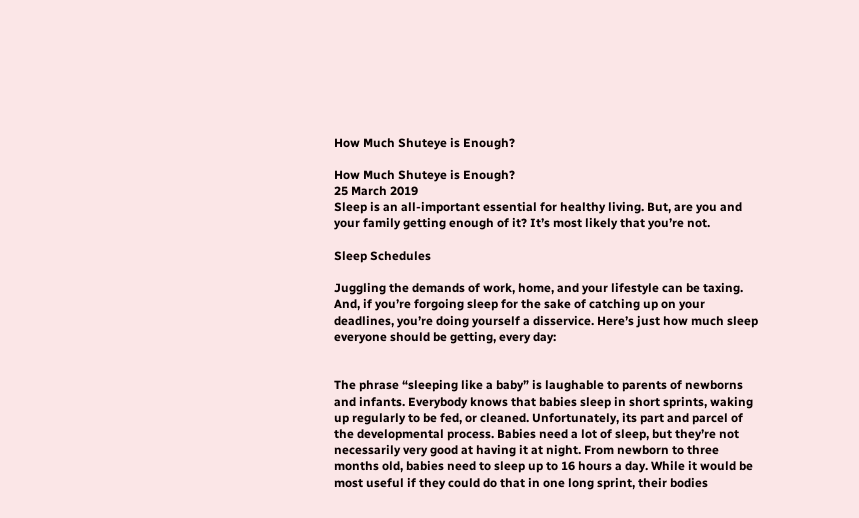How Much Shuteye is Enough?

How Much Shuteye is Enough?
25 March 2019
Sleep is an all-important essential for healthy living. But, are you and your family getting enough of it? It’s most likely that you’re not.

Sleep Schedules

Juggling the demands of work, home, and your lifestyle can be taxing. And, if you’re forgoing sleep for the sake of catching up on your deadlines, you’re doing yourself a disservice. Here’s just how much sleep everyone should be getting, every day:


The phrase “sleeping like a baby” is laughable to parents of newborns and infants. Everybody knows that babies sleep in short sprints, waking up regularly to be fed, or cleaned. Unfortunately, its part and parcel of the developmental process. Babies need a lot of sleep, but they’re not necessarily very good at having it at night. From newborn to three months old, babies need to sleep up to 16 hours a day. While it would be most useful if they could do that in one long sprint, their bodies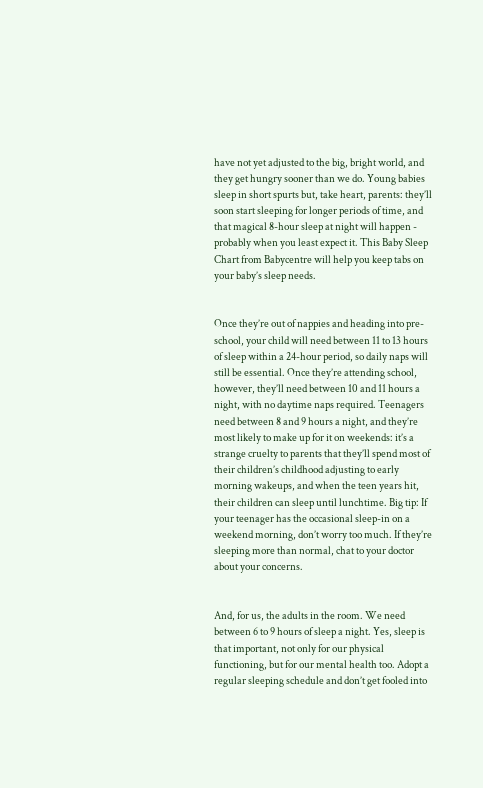have not yet adjusted to the big, bright world, and they get hungry sooner than we do. Young babies sleep in short spurts but, take heart, parents: they’ll soon start sleeping for longer periods of time, and that magical 8-hour sleep at night will happen - probably when you least expect it. This Baby Sleep Chart from Babycentre will help you keep tabs on your baby’s sleep needs.


Once they’re out of nappies and heading into pre-school, your child will need between 11 to 13 hours of sleep within a 24-hour period, so daily naps will still be essential. Once they’re attending school, however, they’ll need between 10 and 11 hours a night, with no daytime naps required. Teenagers need between 8 and 9 hours a night, and they’re most likely to make up for it on weekends: it’s a strange cruelty to parents that they’ll spend most of their children’s childhood adjusting to early morning wakeups, and when the teen years hit, their children can sleep until lunchtime. Big tip: If your teenager has the occasional sleep-in on a weekend morning, don’t worry too much. If they’re sleeping more than normal, chat to your doctor about your concerns.


And, for us, the adults in the room. We need between 6 to 9 hours of sleep a night. Yes, sleep is that important, not only for our physical functioning, but for our mental health too. Adopt a regular sleeping schedule and don’t get fooled into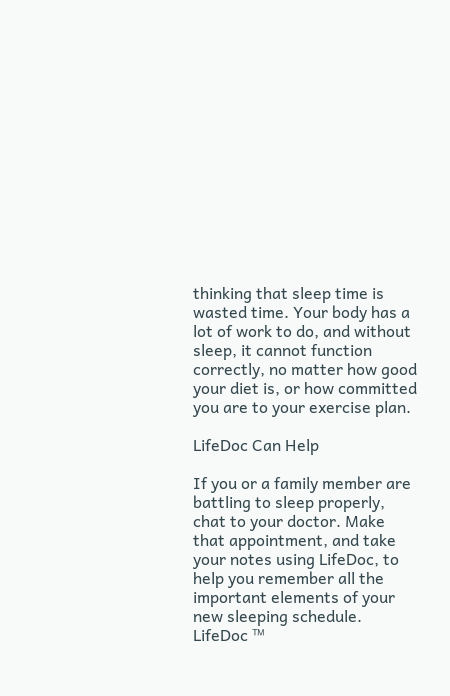thinking that sleep time is wasted time. Your body has a lot of work to do, and without sleep, it cannot function correctly, no matter how good your diet is, or how committed you are to your exercise plan.

LifeDoc Can Help

If you or a family member are battling to sleep properly, chat to your doctor. Make that appointment, and take your notes using LifeDoc, to help you remember all the important elements of your new sleeping schedule. LifeDoc ™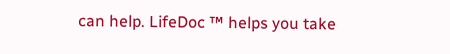can help. LifeDoc ™ helps you take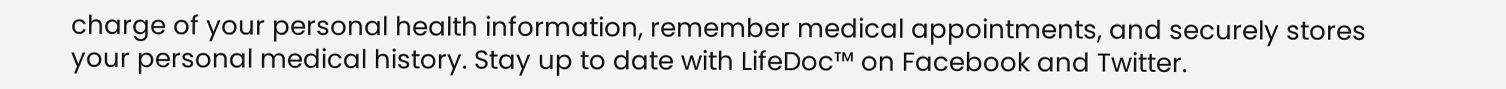charge of your personal health information, remember medical appointments, and securely stores your personal medical history. Stay up to date with LifeDoc™ on Facebook and Twitter.